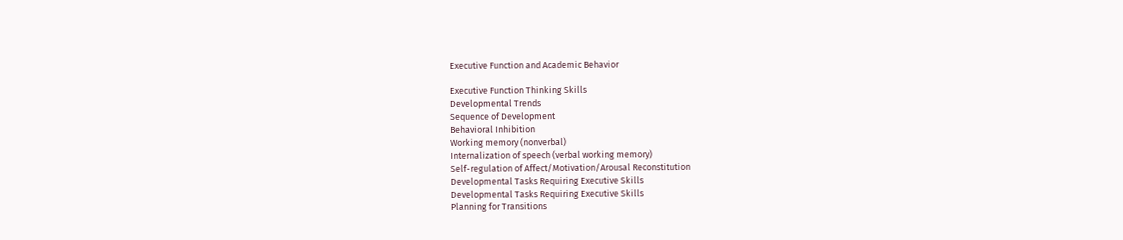Executive Function and Academic Behavior

Executive Function Thinking Skills
Developmental Trends
Sequence of Development
Behavioral Inhibition
Working memory (nonverbal)
Internalization of speech (verbal working memory)
Self-regulation of Affect/Motivation/Arousal Reconstitution
Developmental Tasks Requiring Executive Skills
Developmental Tasks Requiring Executive Skills
Planning for Transitions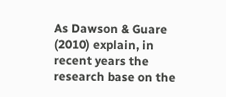As Dawson & Guare (2010) explain, in recent years the research base on the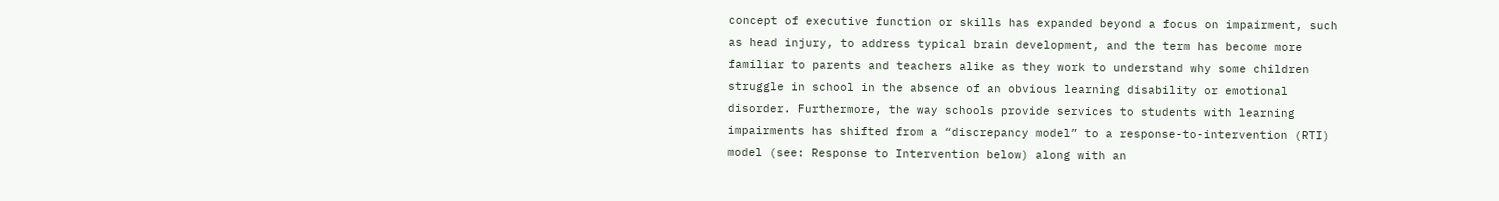concept of executive function or skills has expanded beyond a focus on impairment, such as head injury, to address typical brain development, and the term has become more familiar to parents and teachers alike as they work to understand why some children struggle in school in the absence of an obvious learning disability or emotional disorder. Furthermore, the way schools provide services to students with learning impairments has shifted from a “discrepancy model” to a response-to-intervention (RTI) model (see: Response to Intervention below) along with an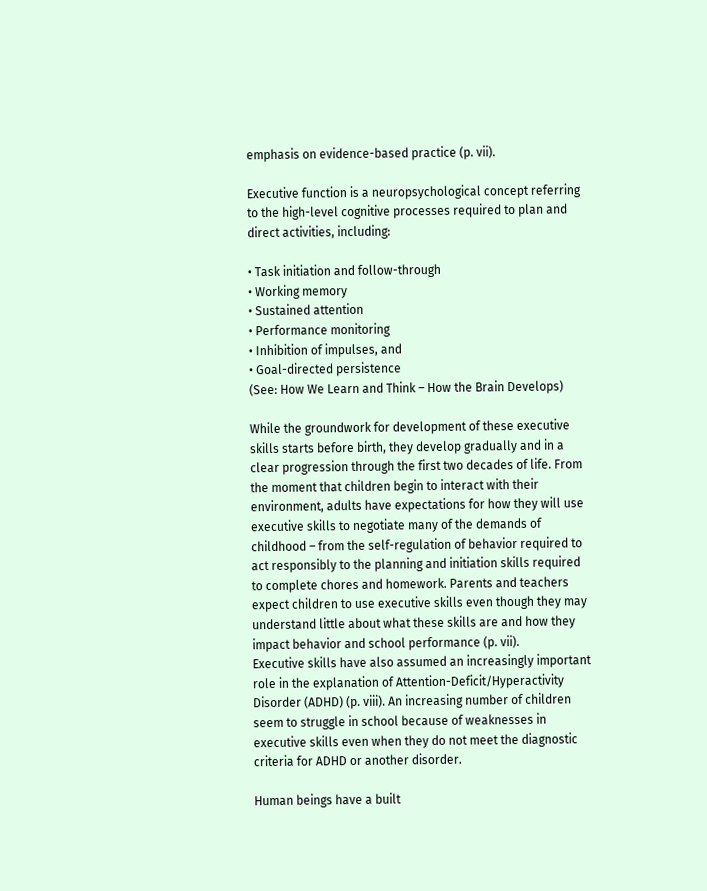emphasis on evidence-based practice (p. vii).

Executive function is a neuropsychological concept referring to the high-level cognitive processes required to plan and direct activities, including:

• Task initiation and follow-through
• Working memory
• Sustained attention
• Performance monitoring
• Inhibition of impulses, and
• Goal-directed persistence
(See: How We Learn and Think – How the Brain Develops)

While the groundwork for development of these executive skills starts before birth, they develop gradually and in a clear progression through the first two decades of life. From the moment that children begin to interact with their environment, adults have expectations for how they will use executive skills to negotiate many of the demands of childhood – from the self-regulation of behavior required to act responsibly to the planning and initiation skills required to complete chores and homework. Parents and teachers expect children to use executive skills even though they may understand little about what these skills are and how they impact behavior and school performance (p. vii).
Executive skills have also assumed an increasingly important role in the explanation of Attention-Deficit/Hyperactivity Disorder (ADHD) (p. viii). An increasing number of children seem to struggle in school because of weaknesses in executive skills even when they do not meet the diagnostic criteria for ADHD or another disorder.

Human beings have a built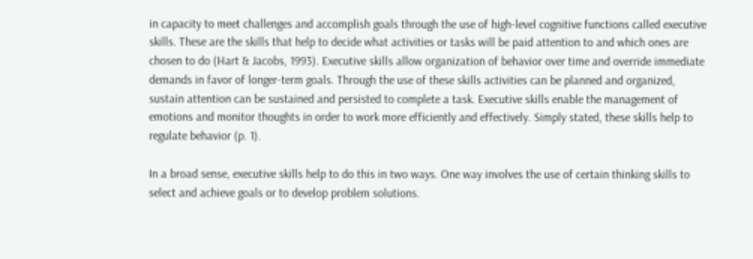in capacity to meet challenges and accomplish goals through the use of high-level cognitive functions called executive skills. These are the skills that help to decide what activities or tasks will be paid attention to and which ones are chosen to do (Hart & Jacobs, 1993). Executive skills allow organization of behavior over time and override immediate demands in favor of longer-term goals. Through the use of these skills activities can be planned and organized, sustain attention can be sustained and persisted to complete a task. Executive skills enable the management of emotions and monitor thoughts in order to work more efficiently and effectively. Simply stated, these skills help to regulate behavior (p. 1).

In a broad sense, executive skills help to do this in two ways. One way involves the use of certain thinking skills to select and achieve goals or to develop problem solutions.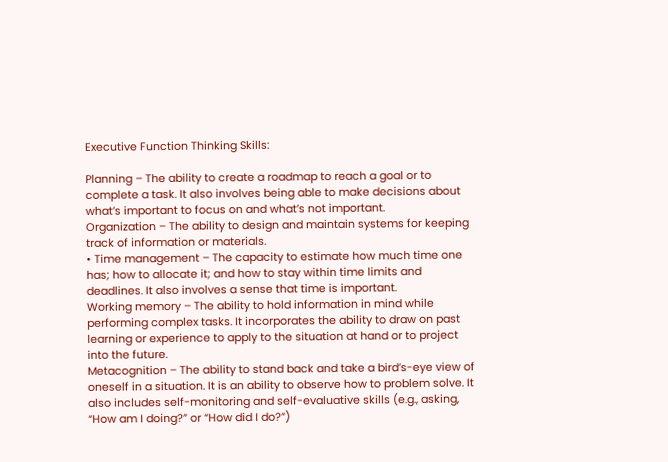Executive Function Thinking Skills:

Planning – The ability to create a roadmap to reach a goal or to complete a task. It also involves being able to make decisions about what’s important to focus on and what’s not important.
Organization – The ability to design and maintain systems for keeping track of information or materials.
• Time management – The capacity to estimate how much time one has; how to allocate it; and how to stay within time limits and deadlines. It also involves a sense that time is important.
Working memory – The ability to hold information in mind while performing complex tasks. It incorporates the ability to draw on past learning or experience to apply to the situation at hand or to project into the future.
Metacognition – The ability to stand back and take a bird’s-eye view of oneself in a situation. It is an ability to observe how to problem solve. It also includes self-monitoring and self-evaluative skills (e.g., asking, “How am I doing?” or “How did I do?”)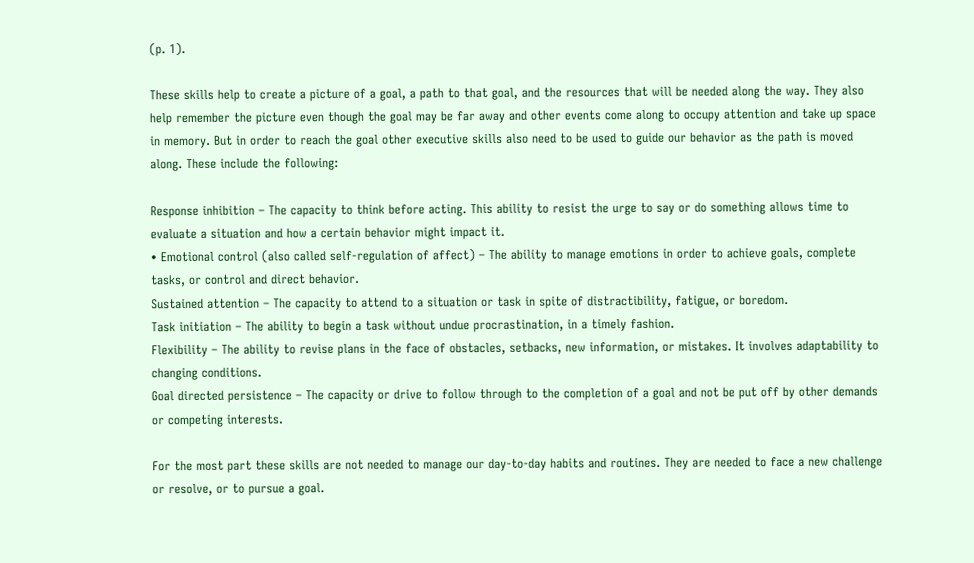(p. 1).

These skills help to create a picture of a goal, a path to that goal, and the resources that will be needed along the way. They also help remember the picture even though the goal may be far away and other events come along to occupy attention and take up space in memory. But in order to reach the goal other executive skills also need to be used to guide our behavior as the path is moved along. These include the following:

Response inhibition – The capacity to think before acting. This ability to resist the urge to say or do something allows time to evaluate a situation and how a certain behavior might impact it.
• Emotional control (also called self-regulation of affect) – The ability to manage emotions in order to achieve goals, complete tasks, or control and direct behavior.
Sustained attention – The capacity to attend to a situation or task in spite of distractibility, fatigue, or boredom.
Task initiation – The ability to begin a task without undue procrastination, in a timely fashion.
Flexibility – The ability to revise plans in the face of obstacles, setbacks, new information, or mistakes. It involves adaptability to changing conditions.
Goal directed persistence – The capacity or drive to follow through to the completion of a goal and not be put off by other demands or competing interests.

For the most part these skills are not needed to manage our day-to-day habits and routines. They are needed to face a new challenge or resolve, or to pursue a goal.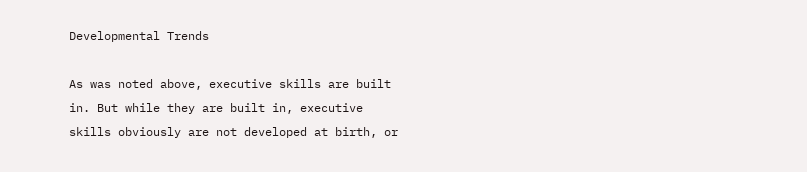Developmental Trends

As was noted above, executive skills are built in. But while they are built in, executive skills obviously are not developed at birth, or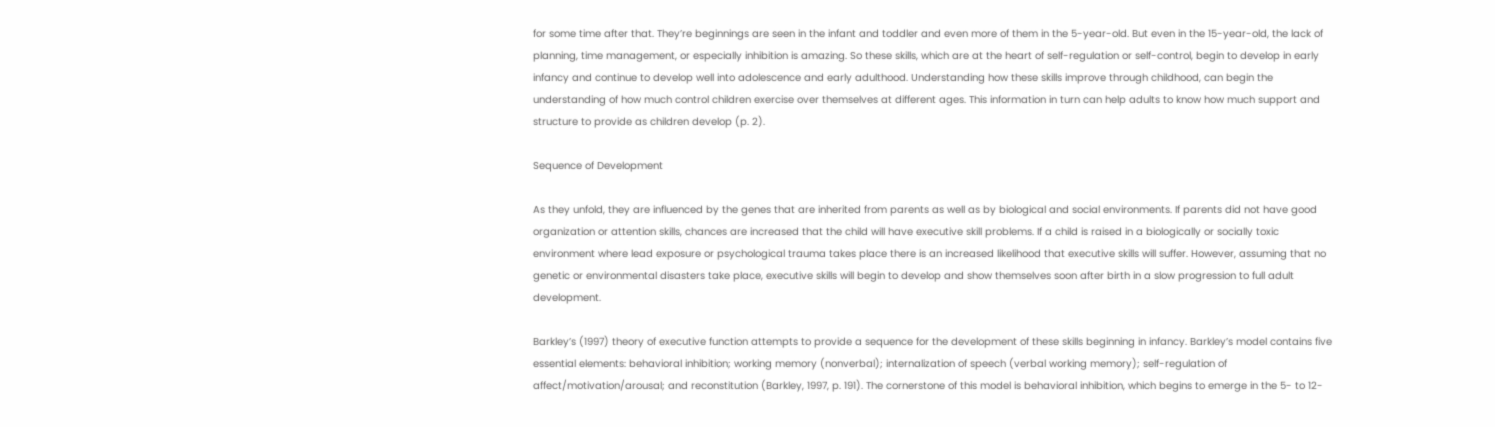for some time after that. They’re beginnings are seen in the infant and toddler and even more of them in the 5-year-old. But even in the 15-year-old, the lack of planning, time management, or especially inhibition is amazing. So these skills, which are at the heart of self-regulation or self-control, begin to develop in early infancy and continue to develop well into adolescence and early adulthood. Understanding how these skills improve through childhood, can begin the understanding of how much control children exercise over themselves at different ages. This information in turn can help adults to know how much support and structure to provide as children develop (p. 2).

Sequence of Development

As they unfold, they are influenced by the genes that are inherited from parents as well as by biological and social environments. If parents did not have good organization or attention skills, chances are increased that the child will have executive skill problems. If a child is raised in a biologically or socially toxic environment where lead exposure or psychological trauma takes place there is an increased likelihood that executive skills will suffer. However, assuming that no genetic or environmental disasters take place, executive skills will begin to develop and show themselves soon after birth in a slow progression to full adult development.

Barkley’s (1997) theory of executive function attempts to provide a sequence for the development of these skills beginning in infancy. Barkley’s model contains five essential elements: behavioral inhibition; working memory (nonverbal); internalization of speech (verbal working memory); self-regulation of affect/motivation/arousal; and reconstitution (Barkley, 1997, p. 191). The cornerstone of this model is behavioral inhibition, which begins to emerge in the 5- to 12-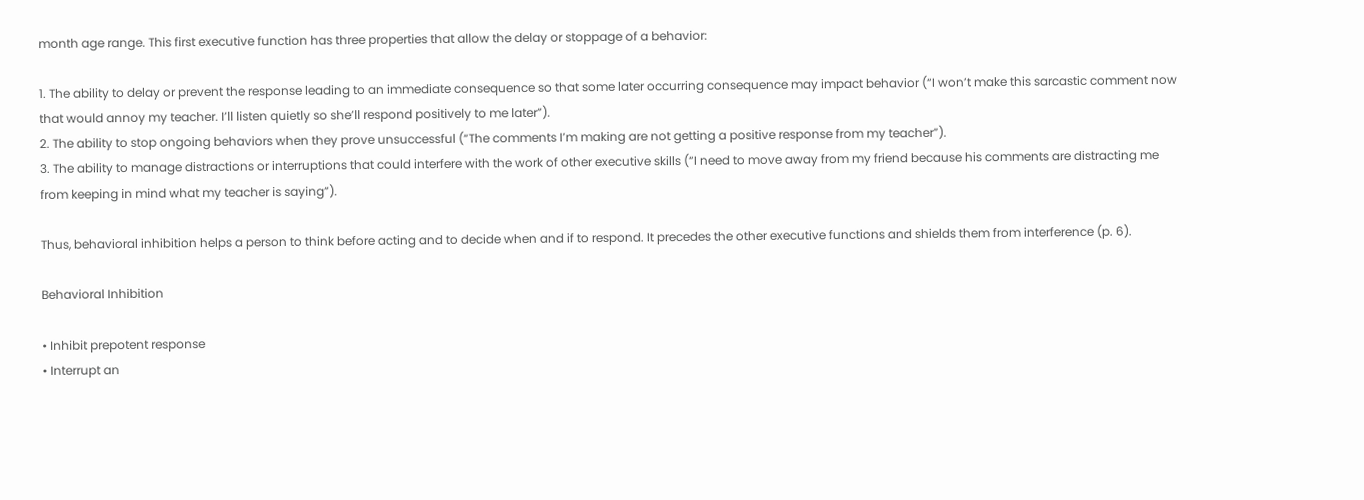month age range. This first executive function has three properties that allow the delay or stoppage of a behavior:

1. The ability to delay or prevent the response leading to an immediate consequence so that some later occurring consequence may impact behavior (“I won’t make this sarcastic comment now that would annoy my teacher. I’ll listen quietly so she’ll respond positively to me later”).
2. The ability to stop ongoing behaviors when they prove unsuccessful (“The comments I’m making are not getting a positive response from my teacher”).
3. The ability to manage distractions or interruptions that could interfere with the work of other executive skills (“I need to move away from my friend because his comments are distracting me from keeping in mind what my teacher is saying”).

Thus, behavioral inhibition helps a person to think before acting and to decide when and if to respond. It precedes the other executive functions and shields them from interference (p. 6).

Behavioral Inhibition

• Inhibit prepotent response
• Interrupt an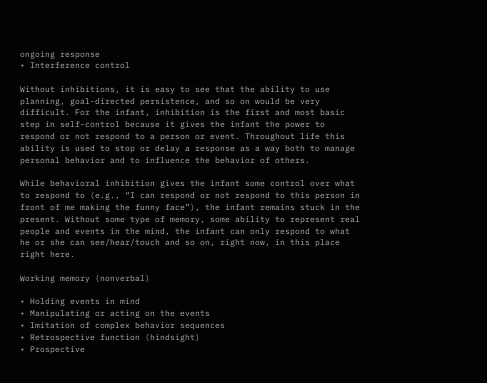ongoing response
• Interference control

Without inhibitions, it is easy to see that the ability to use planning, goal-directed persistence, and so on would be very difficult. For the infant, inhibition is the first and most basic step in self-control because it gives the infant the power to respond or not respond to a person or event. Throughout life this ability is used to stop or delay a response as a way both to manage personal behavior and to influence the behavior of others.

While behavioral inhibition gives the infant some control over what to respond to (e.g., “I can respond or not respond to this person in front of me making the funny face”), the infant remains stuck in the present. Without some type of memory, some ability to represent real people and events in the mind, the infant can only respond to what he or she can see/hear/touch and so on, right now, in this place right here.

Working memory (nonverbal)

• Holding events in mind
• Manipulating or acting on the events
• Imitation of complex behavior sequences
• Retrospective function (hindsight)
• Prospective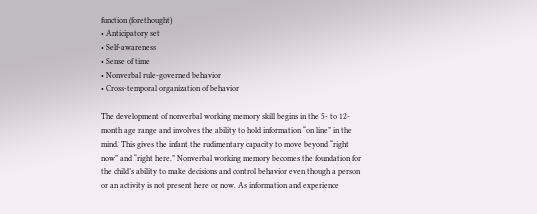function (forethought)
• Anticipatory set
• Self-awareness
• Sense of time
• Nonverbal rule-governed behavior
• Cross-temporal organization of behavior

The development of nonverbal working memory skill begins in the 5- to 12-month age range and involves the ability to hold information “on line” in the mind. This gives the infant the rudimentary capacity to move beyond “right now” and “right here.” Nonverbal working memory becomes the foundation for the child’s ability to make decisions and control behavior even though a person or an activity is not present here or now. As information and experience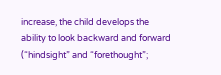increase, the child develops the ability to look backward and forward (“hindsight” and “forethought”;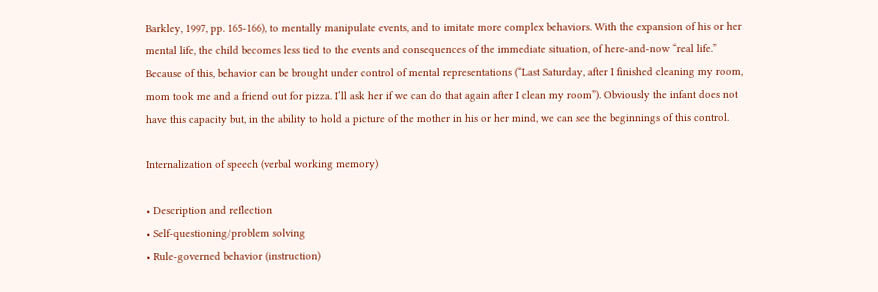Barkley, 1997, pp. 165-166), to mentally manipulate events, and to imitate more complex behaviors. With the expansion of his or her mental life, the child becomes less tied to the events and consequences of the immediate situation, of here-and-now “real life.” Because of this, behavior can be brought under control of mental representations (“Last Saturday, after I finished cleaning my room, mom took me and a friend out for pizza. I’ll ask her if we can do that again after I clean my room”). Obviously the infant does not have this capacity but, in the ability to hold a picture of the mother in his or her mind, we can see the beginnings of this control.

Internalization of speech (verbal working memory)

• Description and reflection
• Self-questioning/problem solving
• Rule-governed behavior (instruction)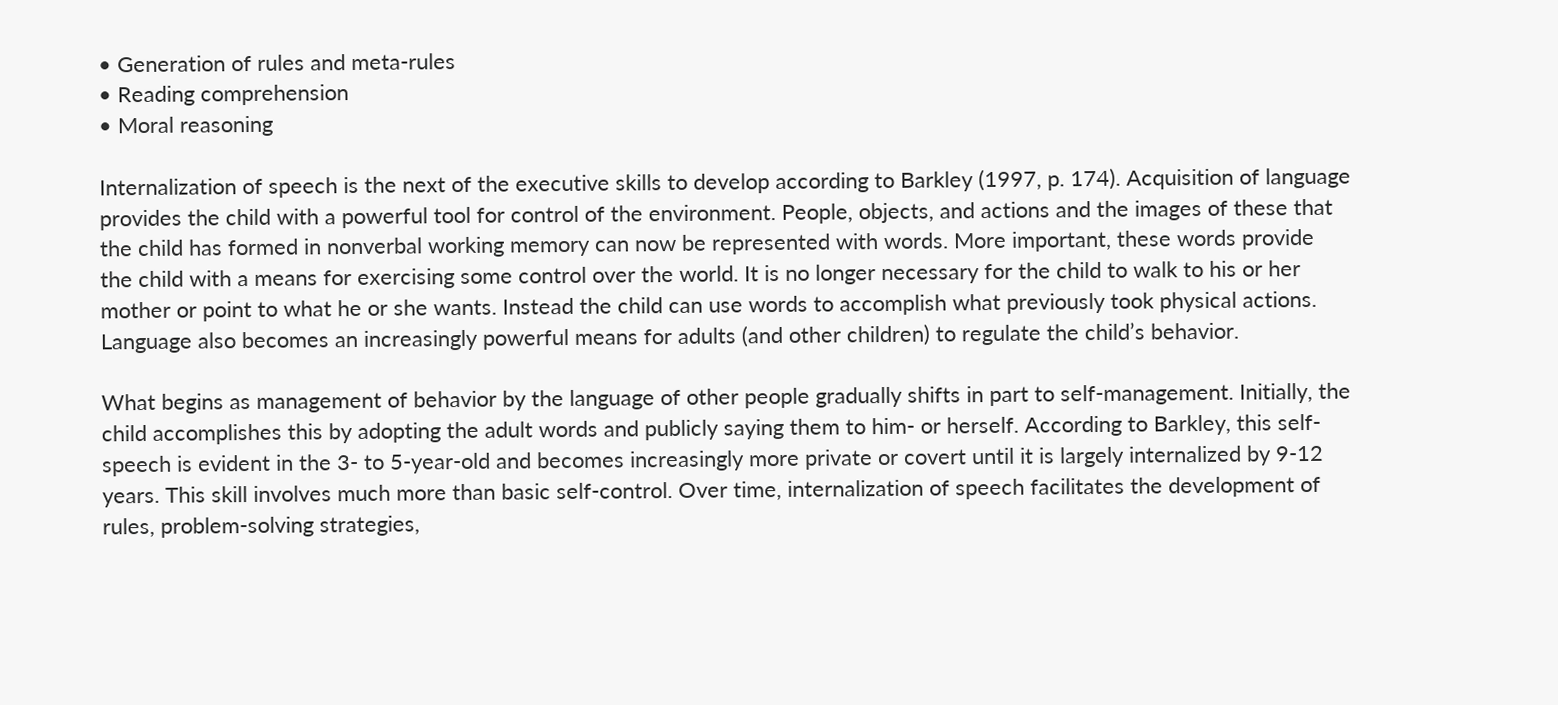• Generation of rules and meta-rules
• Reading comprehension
• Moral reasoning

Internalization of speech is the next of the executive skills to develop according to Barkley (1997, p. 174). Acquisition of language provides the child with a powerful tool for control of the environment. People, objects, and actions and the images of these that the child has formed in nonverbal working memory can now be represented with words. More important, these words provide the child with a means for exercising some control over the world. It is no longer necessary for the child to walk to his or her mother or point to what he or she wants. Instead the child can use words to accomplish what previously took physical actions. Language also becomes an increasingly powerful means for adults (and other children) to regulate the child’s behavior.

What begins as management of behavior by the language of other people gradually shifts in part to self-management. Initially, the child accomplishes this by adopting the adult words and publicly saying them to him- or herself. According to Barkley, this self-speech is evident in the 3- to 5-year-old and becomes increasingly more private or covert until it is largely internalized by 9-12 years. This skill involves much more than basic self-control. Over time, internalization of speech facilitates the development of rules, problem-solving strategies,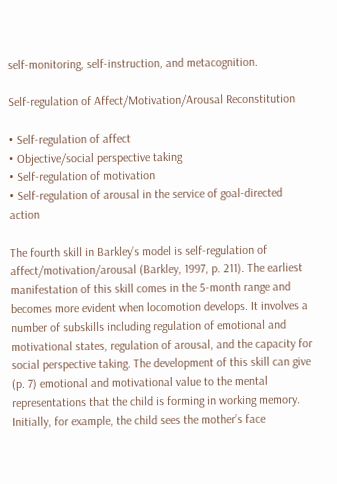self-monitoring, self-instruction, and metacognition.

Self-regulation of Affect/Motivation/Arousal Reconstitution

• Self-regulation of affect
• Objective/social perspective taking
• Self-regulation of motivation
• Self-regulation of arousal in the service of goal-directed action

The fourth skill in Barkley’s model is self-regulation of affect/motivation/arousal (Barkley, 1997, p. 211). The earliest manifestation of this skill comes in the 5-month range and becomes more evident when locomotion develops. It involves a number of subskills including regulation of emotional and motivational states, regulation of arousal, and the capacity for social perspective taking. The development of this skill can give (p. 7) emotional and motivational value to the mental representations that the child is forming in working memory. Initially, for example, the child sees the mother’s face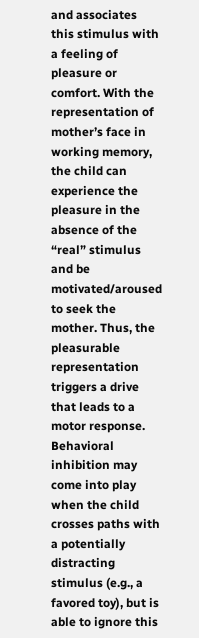and associates this stimulus with a feeling of pleasure or comfort. With the representation of mother’s face in working memory, the child can experience the pleasure in the absence of the “real” stimulus and be motivated/aroused to seek the mother. Thus, the pleasurable representation triggers a drive that leads to a motor response. Behavioral inhibition may come into play when the child crosses paths with a potentially distracting stimulus (e.g., a favored toy), but is able to ignore this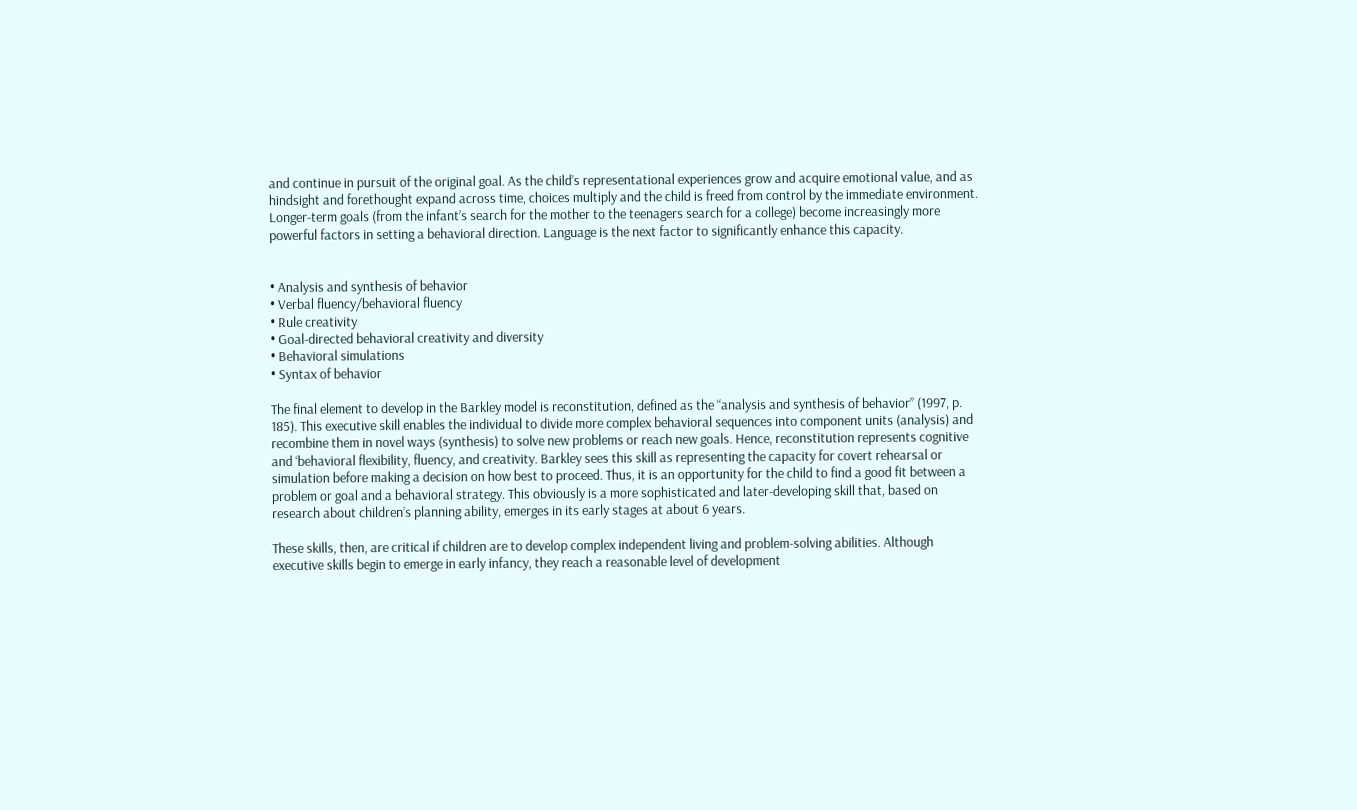and continue in pursuit of the original goal. As the child’s representational experiences grow and acquire emotional value, and as hindsight and forethought expand across time, choices multiply and the child is freed from control by the immediate environment. Longer-term goals (from the infant’s search for the mother to the teenagers search for a college) become increasingly more powerful factors in setting a behavioral direction. Language is the next factor to significantly enhance this capacity.


• Analysis and synthesis of behavior
• Verbal fluency/behavioral fluency
• Rule creativity
• Goal-directed behavioral creativity and diversity
• Behavioral simulations
• Syntax of behavior

The final element to develop in the Barkley model is reconstitution, defined as the “analysis and synthesis of behavior” (1997, p. 185). This executive skill enables the individual to divide more complex behavioral sequences into component units (analysis) and recombine them in novel ways (synthesis) to solve new problems or reach new goals. Hence, reconstitution represents cognitive and ‘behavioral flexibility, fluency, and creativity. Barkley sees this skill as representing the capacity for covert rehearsal or simulation before making a decision on how best to proceed. Thus, it is an opportunity for the child to find a good fit between a problem or goal and a behavioral strategy. This obviously is a more sophisticated and later-developing skill that, based on research about children’s planning ability, emerges in its early stages at about 6 years.

These skills, then, are critical if children are to develop complex independent living and problem-solving abilities. Although executive skills begin to emerge in early infancy, they reach a reasonable level of development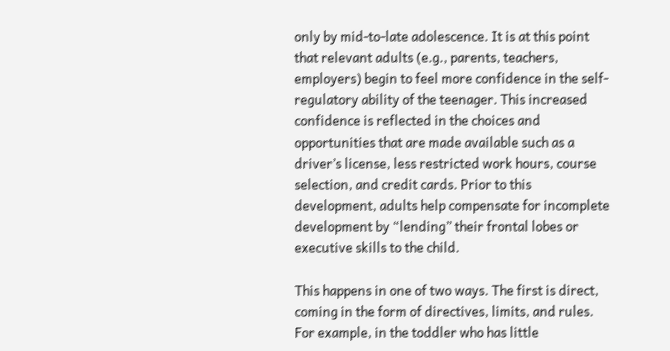only by mid-to-late adolescence. It is at this point that relevant adults (e.g., parents, teachers, employers) begin to feel more confidence in the self-regulatory ability of the teenager. This increased confidence is reflected in the choices and opportunities that are made available such as a driver’s license, less restricted work hours, course selection, and credit cards. Prior to this development, adults help compensate for incomplete development by “lending” their frontal lobes or executive skills to the child.

This happens in one of two ways. The first is direct, coming in the form of directives, limits, and rules. For example, in the toddler who has little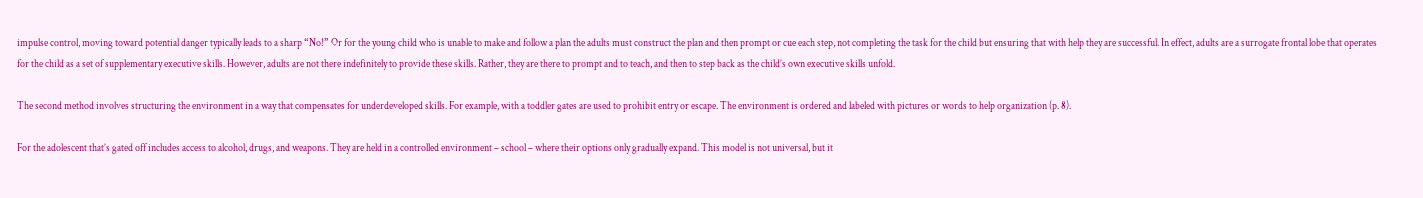impulse control, moving toward potential danger typically leads to a sharp “No!” Or for the young child who is unable to make and follow a plan the adults must construct the plan and then prompt or cue each step, not completing the task for the child but ensuring that with help they are successful. In effect, adults are a surrogate frontal lobe that operates for the child as a set of supplementary executive skills. However, adults are not there indefinitely to provide these skills. Rather, they are there to prompt and to teach, and then to step back as the child’s own executive skills unfold.

The second method involves structuring the environment in a way that compensates for underdeveloped skills. For example, with a toddler gates are used to prohibit entry or escape. The environment is ordered and labeled with pictures or words to help organization (p. 8).

For the adolescent that’s gated off includes access to alcohol, drugs, and weapons. They are held in a controlled environment – school – where their options only gradually expand. This model is not universal, but it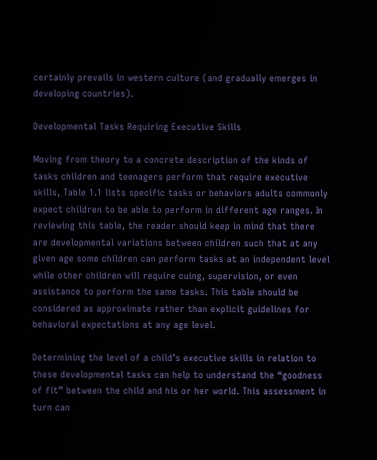certainly prevails in western culture (and gradually emerges in developing countries).

Developmental Tasks Requiring Executive Skills

Moving from theory to a concrete description of the kinds of tasks children and teenagers perform that require executive skills, Table 1.1 lists specific tasks or behaviors adults commonly expect children to be able to perform in different age ranges. In reviewing this table, the reader should keep in mind that there are developmental variations between children such that at any given age some children can perform tasks at an independent level while other children will require cuing, supervision, or even assistance to perform the same tasks. This table should be considered as approximate rather than explicit guidelines for behavioral expectations at any age level.

Determining the level of a child’s executive skills in relation to these developmental tasks can help to understand the “goodness of fit” between the child and his or her world. This assessment in turn can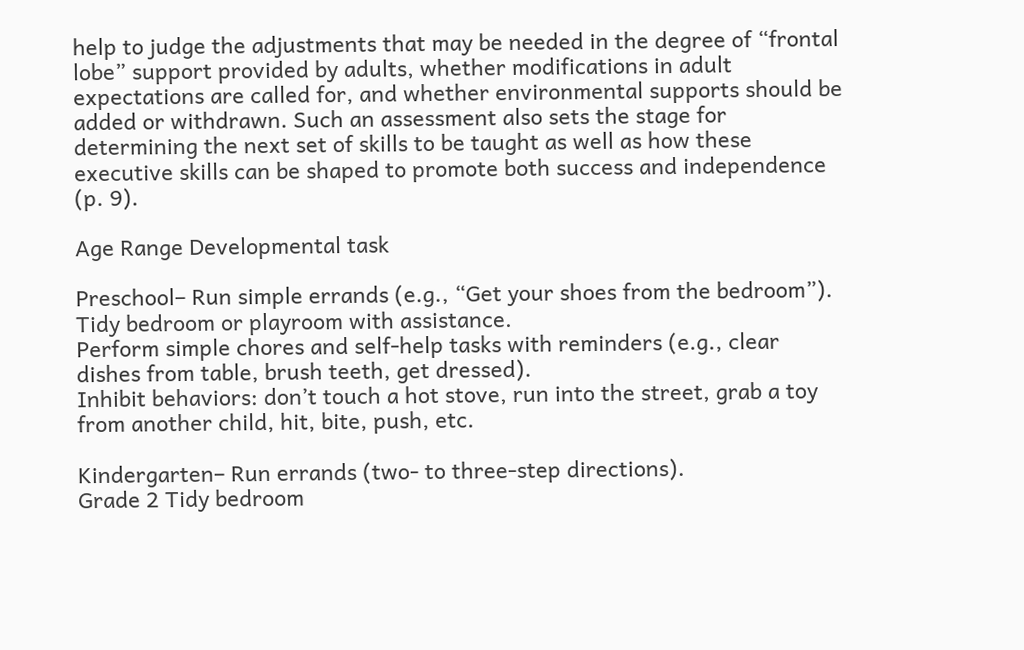help to judge the adjustments that may be needed in the degree of “frontal lobe” support provided by adults, whether modifications in adult expectations are called for, and whether environmental supports should be added or withdrawn. Such an assessment also sets the stage for determining the next set of skills to be taught as well as how these executive skills can be shaped to promote both success and independence (p. 9).

Age Range Developmental task

Preschool– Run simple errands (e.g., “Get your shoes from the bedroom”).
Tidy bedroom or playroom with assistance.
Perform simple chores and self-help tasks with reminders (e.g., clear dishes from table, brush teeth, get dressed).
Inhibit behaviors: don’t touch a hot stove, run into the street, grab a toy from another child, hit, bite, push, etc.

Kindergarten– Run errands (two- to three-step directions).
Grade 2 Tidy bedroom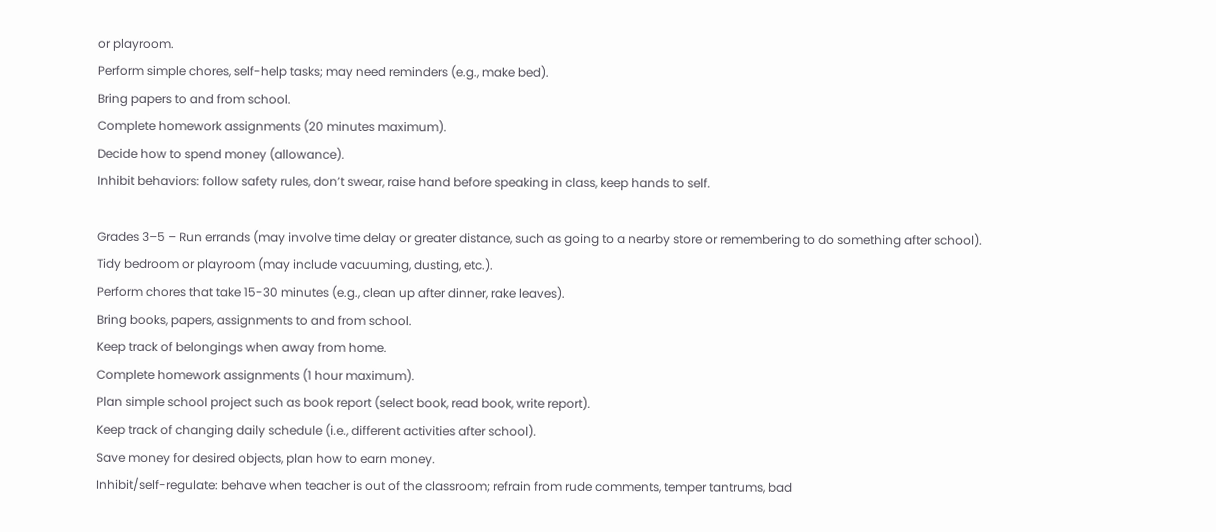or playroom.
Perform simple chores, self-help tasks; may need reminders (e.g., make bed).
Bring papers to and from school.
Complete homework assignments (20 minutes maximum).
Decide how to spend money (allowance).
Inhibit behaviors: follow safety rules, don’t swear, raise hand before speaking in class, keep hands to self.

Grades 3–5 – Run errands (may involve time delay or greater distance, such as going to a nearby store or remembering to do something after school).
Tidy bedroom or playroom (may include vacuuming, dusting, etc.).
Perform chores that take 15-30 minutes (e.g., clean up after dinner, rake leaves).
Bring books, papers, assignments to and from school.
Keep track of belongings when away from home.
Complete homework assignments (1 hour maximum).
Plan simple school project such as book report (select book, read book, write report).
Keep track of changing daily schedule (i.e., different activities after school).
Save money for desired objects, plan how to earn money.
Inhibit/self-regulate: behave when teacher is out of the classroom; refrain from rude comments, temper tantrums, bad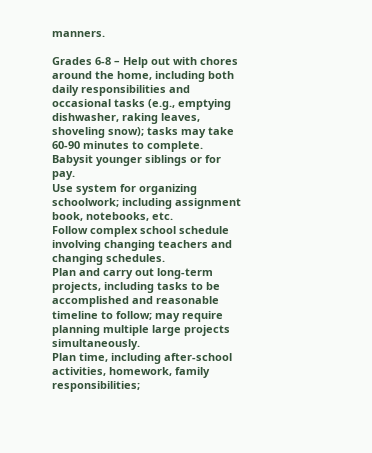manners.

Grades 6-8 – Help out with chores around the home, including both daily responsibilities and occasional tasks (e.g., emptying dishwasher, raking leaves, shoveling snow); tasks may take 60-90 minutes to complete.
Babysit younger siblings or for pay.
Use system for organizing schoolwork; including assignment book, notebooks, etc.
Follow complex school schedule involving changing teachers and changing schedules.
Plan and carry out long-term projects, including tasks to be accomplished and reasonable timeline to follow; may require planning multiple large projects simultaneously.
Plan time, including after-school activities, homework, family responsibilities;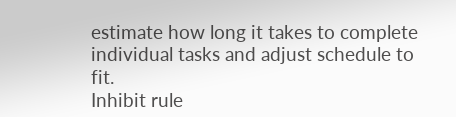estimate how long it takes to complete individual tasks and adjust schedule to fit.
Inhibit rule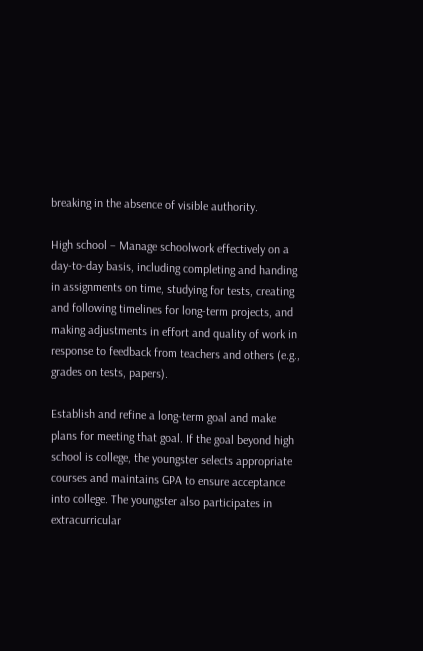breaking in the absence of visible authority.

High school – Manage schoolwork effectively on a day-to-day basis, including completing and handing in assignments on time, studying for tests, creating and following timelines for long-term projects, and making adjustments in effort and quality of work in response to feedback from teachers and others (e.g., grades on tests, papers).

Establish and refine a long-term goal and make plans for meeting that goal. If the goal beyond high school is college, the youngster selects appropriate courses and maintains GPA to ensure acceptance into college. The youngster also participates in extracurricular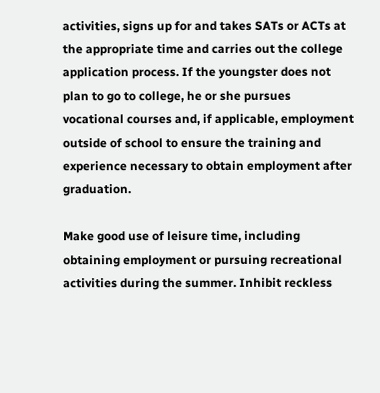activities, signs up for and takes SATs or ACTs at the appropriate time and carries out the college application process. If the youngster does not plan to go to college, he or she pursues vocational courses and, if applicable, employment outside of school to ensure the training and experience necessary to obtain employment after graduation.

Make good use of leisure time, including obtaining employment or pursuing recreational activities during the summer. Inhibit reckless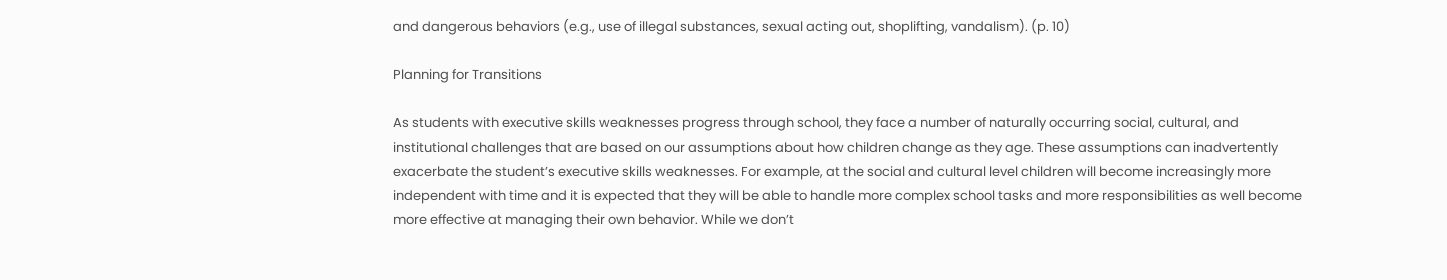and dangerous behaviors (e.g., use of illegal substances, sexual acting out, shoplifting, vandalism). (p. 10)

Planning for Transitions

As students with executive skills weaknesses progress through school, they face a number of naturally occurring social, cultural, and institutional challenges that are based on our assumptions about how children change as they age. These assumptions can inadvertently exacerbate the student’s executive skills weaknesses. For example, at the social and cultural level children will become increasingly more independent with time and it is expected that they will be able to handle more complex school tasks and more responsibilities as well become more effective at managing their own behavior. While we don’t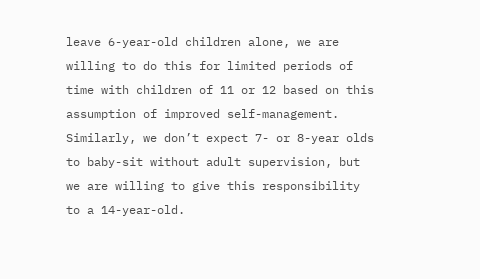leave 6-year-old children alone, we are willing to do this for limited periods of time with children of 11 or 12 based on this assumption of improved self-management. Similarly, we don’t expect 7- or 8-year olds to baby-sit without adult supervision, but we are willing to give this responsibility to a 14-year-old.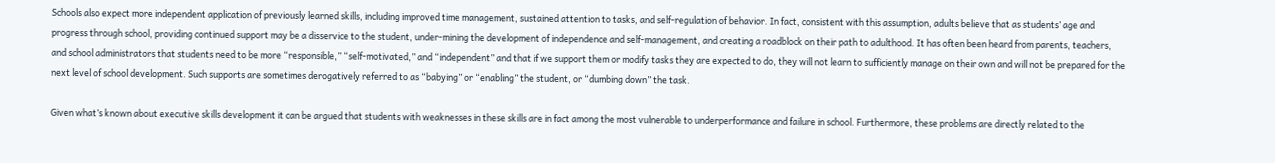Schools also expect more independent application of previously learned skills, including improved time management, sustained attention to tasks, and self-regulation of behavior. In fact, consistent with this assumption, adults believe that as students’ age and progress through school, providing continued support may be a disservice to the student, under-mining the development of independence and self-management, and creating a roadblock on their path to adulthood. It has often been heard from parents, teachers, and school administrators that students need to be more “responsible,” “self-motivated,” and “independent” and that if we support them or modify tasks they are expected to do, they will not learn to sufficiently manage on their own and will not be prepared for the next level of school development. Such supports are sometimes derogatively referred to as “babying” or “enabling” the student, or “dumbing down” the task.

Given what’s known about executive skills development it can be argued that students with weaknesses in these skills are in fact among the most vulnerable to underperformance and failure in school. Furthermore, these problems are directly related to the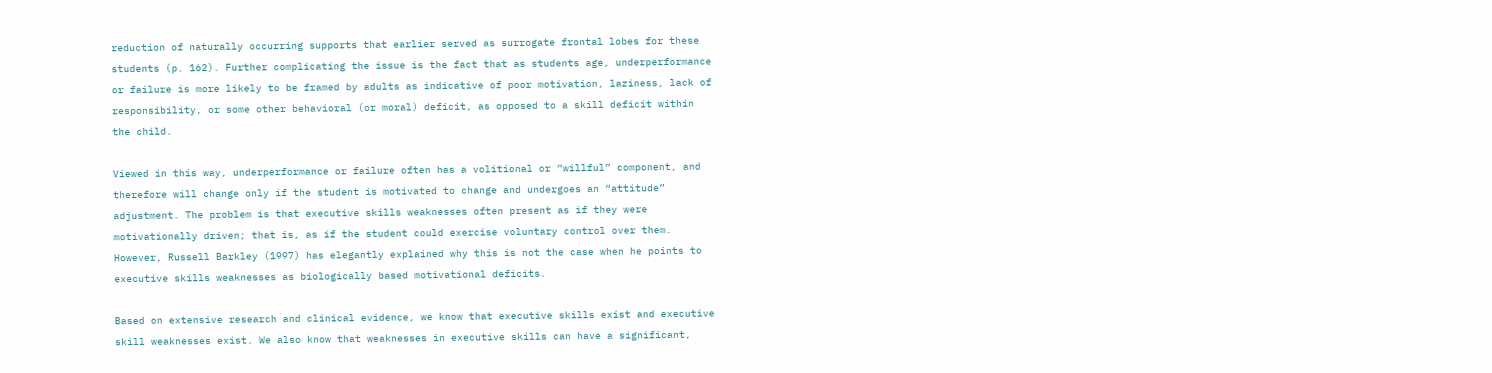reduction of naturally occurring supports that earlier served as surrogate frontal lobes for these students (p. 162). Further complicating the issue is the fact that as students age, underperformance or failure is more likely to be framed by adults as indicative of poor motivation, laziness, lack of responsibility, or some other behavioral (or moral) deficit, as opposed to a skill deficit within the child.

Viewed in this way, underperformance or failure often has a volitional or “willful” component, and therefore will change only if the student is motivated to change and undergoes an “attitude” adjustment. The problem is that executive skills weaknesses often present as if they were motivationally driven; that is, as if the student could exercise voluntary control over them. However, Russell Barkley (1997) has elegantly explained why this is not the case when he points to executive skills weaknesses as biologically based motivational deficits.

Based on extensive research and clinical evidence, we know that executive skills exist and executive skill weaknesses exist. We also know that weaknesses in executive skills can have a significant,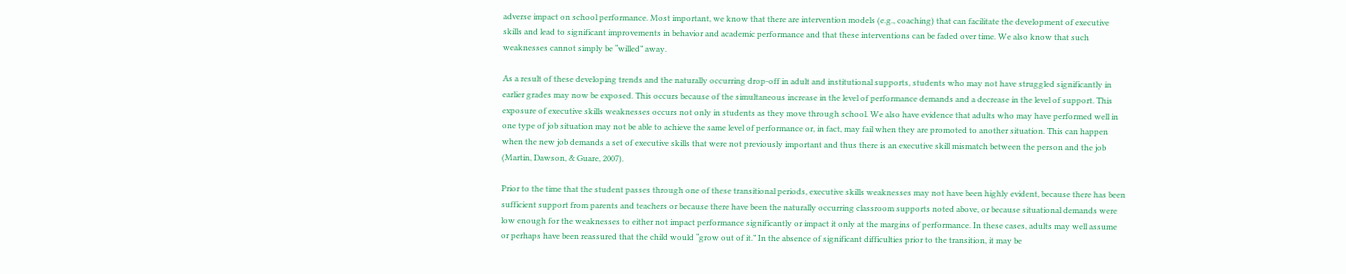adverse impact on school performance. Most important, we know that there are intervention models (e.g., coaching) that can facilitate the development of executive skills and lead to significant improvements in behavior and academic performance and that these interventions can be faded over time. We also know that such weaknesses cannot simply be “willed” away.

As a result of these developing trends and the naturally occurring drop-off in adult and institutional supports, students who may not have struggled significantly in earlier grades may now be exposed. This occurs because of the simultaneous increase in the level of performance demands and a decrease in the level of support. This exposure of executive skills weaknesses occurs not only in students as they move through school. We also have evidence that adults who may have performed well in one type of job situation may not be able to achieve the same level of performance or, in fact, may fail when they are promoted to another situation. This can happen when the new job demands a set of executive skills that were not previously important and thus there is an executive skill mismatch between the person and the job (Martin, Dawson, & Guare, 2007).

Prior to the time that the student passes through one of these transitional periods, executive skills weaknesses may not have been highly evident, because there has been sufficient support from parents and teachers or because there have been the naturally occurring classroom supports noted above, or because situational demands were low enough for the weaknesses to either not impact performance significantly or impact it only at the margins of performance. In these cases, adults may well assume or perhaps have been reassured that the child would “grow out of it.” In the absence of significant difficulties prior to the transition, it may be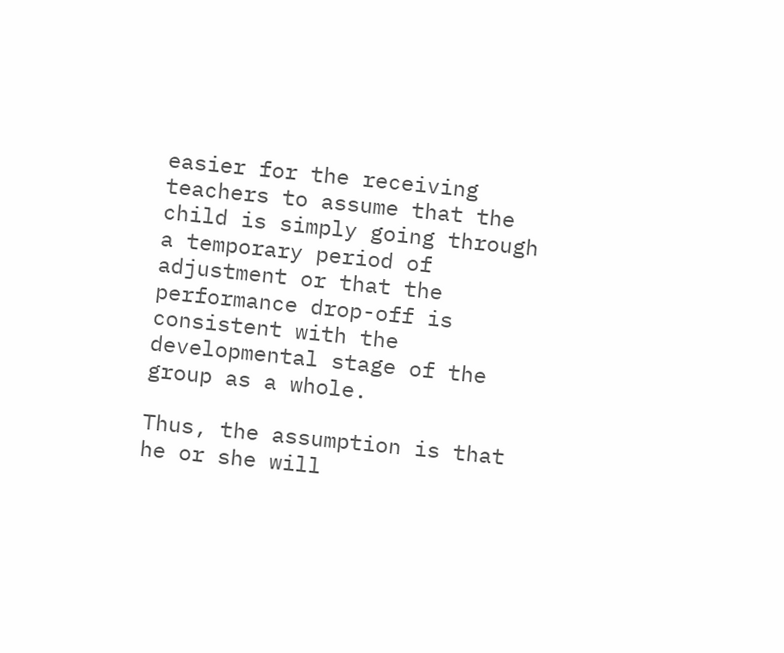easier for the receiving teachers to assume that the child is simply going through a temporary period of adjustment or that the performance drop-off is consistent with the developmental stage of the group as a whole.

Thus, the assumption is that he or she will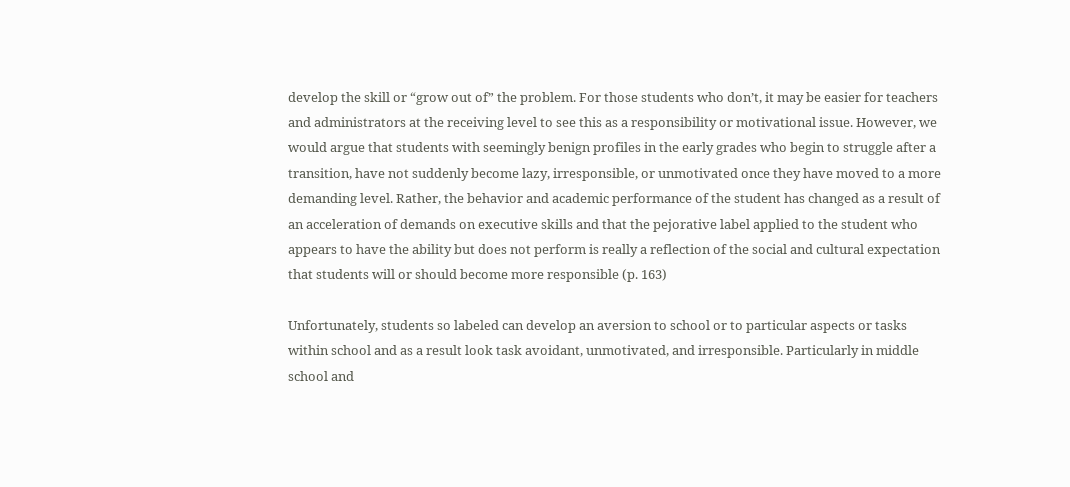develop the skill or “grow out of” the problem. For those students who don’t, it may be easier for teachers and administrators at the receiving level to see this as a responsibility or motivational issue. However, we would argue that students with seemingly benign profiles in the early grades who begin to struggle after a transition, have not suddenly become lazy, irresponsible, or unmotivated once they have moved to a more demanding level. Rather, the behavior and academic performance of the student has changed as a result of an acceleration of demands on executive skills and that the pejorative label applied to the student who appears to have the ability but does not perform is really a reflection of the social and cultural expectation that students will or should become more responsible (p. 163)

Unfortunately, students so labeled can develop an aversion to school or to particular aspects or tasks within school and as a result look task avoidant, unmotivated, and irresponsible. Particularly in middle school and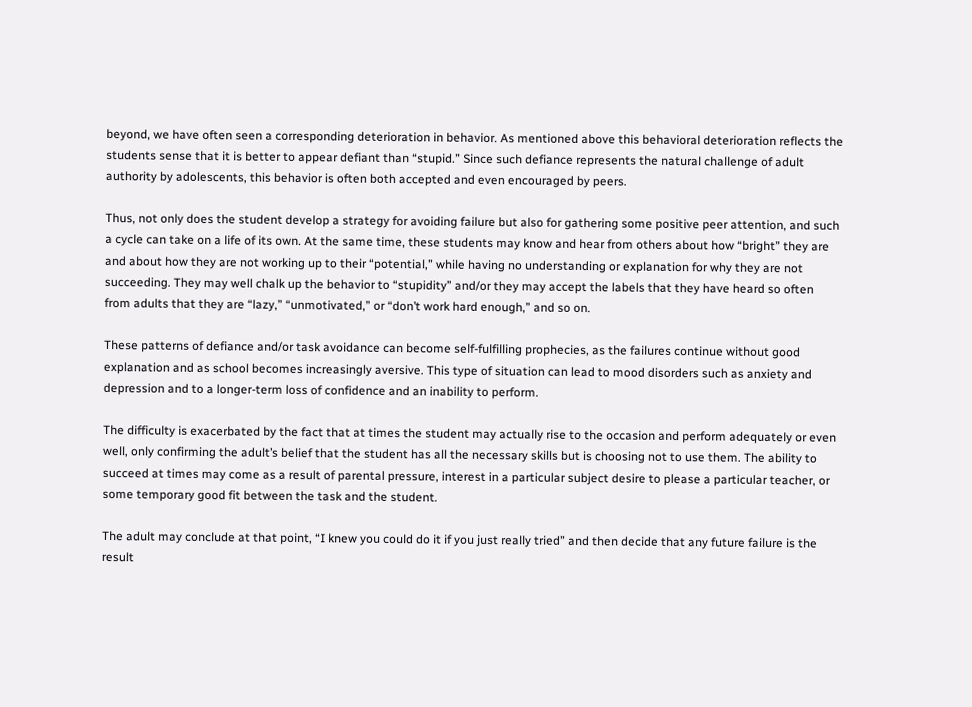beyond, we have often seen a corresponding deterioration in behavior. As mentioned above this behavioral deterioration reflects the students sense that it is better to appear defiant than “stupid.” Since such defiance represents the natural challenge of adult authority by adolescents, this behavior is often both accepted and even encouraged by peers.

Thus, not only does the student develop a strategy for avoiding failure but also for gathering some positive peer attention, and such a cycle can take on a life of its own. At the same time, these students may know and hear from others about how “bright” they are and about how they are not working up to their “potential,” while having no understanding or explanation for why they are not succeeding. They may well chalk up the behavior to “stupidity” and/or they may accept the labels that they have heard so often from adults that they are “lazy,” “unmotivated,” or “don’t work hard enough,” and so on.

These patterns of defiance and/or task avoidance can become self-fulfilling prophecies, as the failures continue without good explanation and as school becomes increasingly aversive. This type of situation can lead to mood disorders such as anxiety and depression and to a longer-term loss of confidence and an inability to perform.

The difficulty is exacerbated by the fact that at times the student may actually rise to the occasion and perform adequately or even well, only confirming the adult’s belief that the student has all the necessary skills but is choosing not to use them. The ability to succeed at times may come as a result of parental pressure, interest in a particular subject desire to please a particular teacher, or some temporary good fit between the task and the student.

The adult may conclude at that point, “I knew you could do it if you just really tried” and then decide that any future failure is the result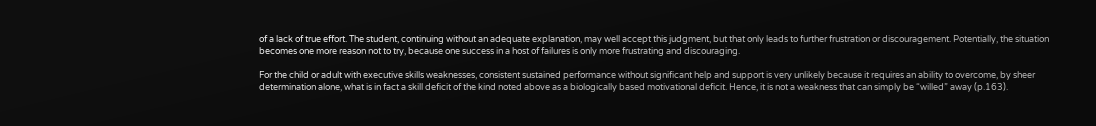of a lack of true effort. The student, continuing without an adequate explanation, may well accept this judgment, but that only leads to further frustration or discouragement. Potentially, the situation becomes one more reason not to try, because one success in a host of failures is only more frustrating and discouraging.

For the child or adult with executive skills weaknesses, consistent sustained performance without significant help and support is very unlikely because it requires an ability to overcome, by sheer determination alone, what is in fact a skill deficit of the kind noted above as a biologically based motivational deficit. Hence, it is not a weakness that can simply be “willed” away (p.163).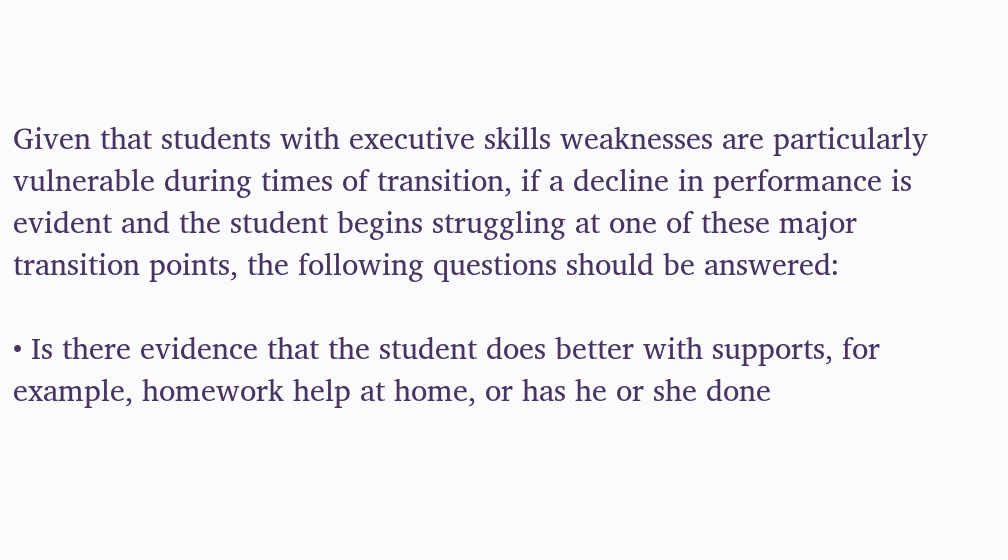Given that students with executive skills weaknesses are particularly vulnerable during times of transition, if a decline in performance is evident and the student begins struggling at one of these major transition points, the following questions should be answered:

• Is there evidence that the student does better with supports, for example, homework help at home, or has he or she done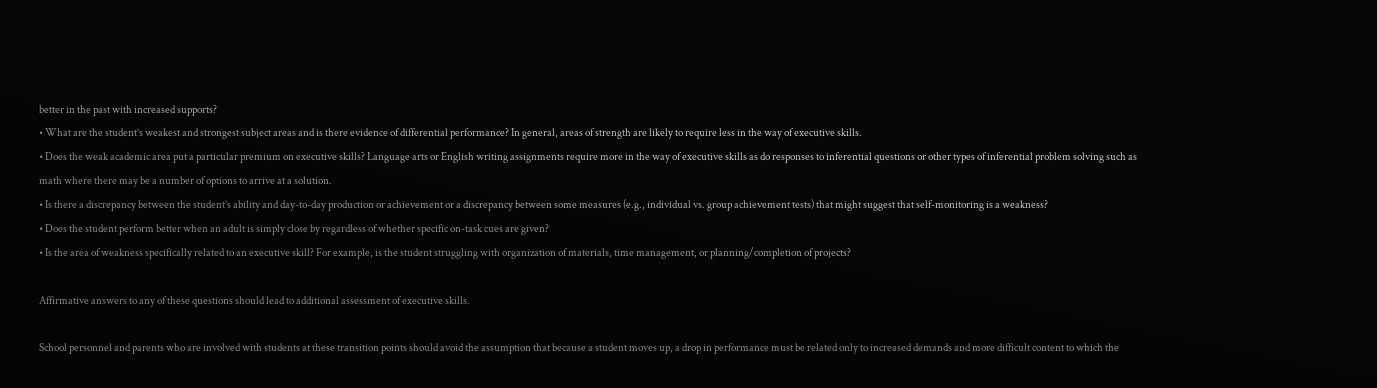better in the past with increased supports?
• What are the student’s weakest and strongest subject areas and is there evidence of differential performance? In general, areas of strength are likely to require less in the way of executive skills.
• Does the weak academic area put a particular premium on executive skills? Language arts or English writing assignments require more in the way of executive skills as do responses to inferential questions or other types of inferential problem solving such as math where there may be a number of options to arrive at a solution.
• Is there a discrepancy between the student’s ability and day-to-day production or achievement or a discrepancy between some measures (e.g., individual vs. group achievement tests) that might suggest that self-monitoring is a weakness?
• Does the student perform better when an adult is simply close by regardless of whether specific on-task cues are given?
• Is the area of weakness specifically related to an executive skill? For example, is the student struggling with organization of materials, time management, or planning/completion of projects?

Affirmative answers to any of these questions should lead to additional assessment of executive skills.

School personnel and parents who are involved with students at these transition points should avoid the assumption that because a student moves up, a drop in performance must be related only to increased demands and more difficult content to which the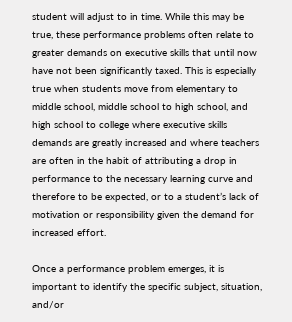student will adjust to in time. While this may be true, these performance problems often relate to greater demands on executive skills that until now have not been significantly taxed. This is especially true when students move from elementary to middle school, middle school to high school, and high school to college where executive skills demands are greatly increased and where teachers are often in the habit of attributing a drop in performance to the necessary learning curve and therefore to be expected, or to a student’s lack of motivation or responsibility given the demand for increased effort.

Once a performance problem emerges, it is important to identify the specific subject, situation, and/or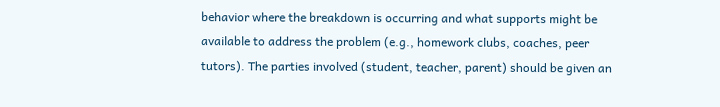behavior where the breakdown is occurring and what supports might be available to address the problem (e.g., homework clubs, coaches, peer tutors). The parties involved (student, teacher, parent) should be given an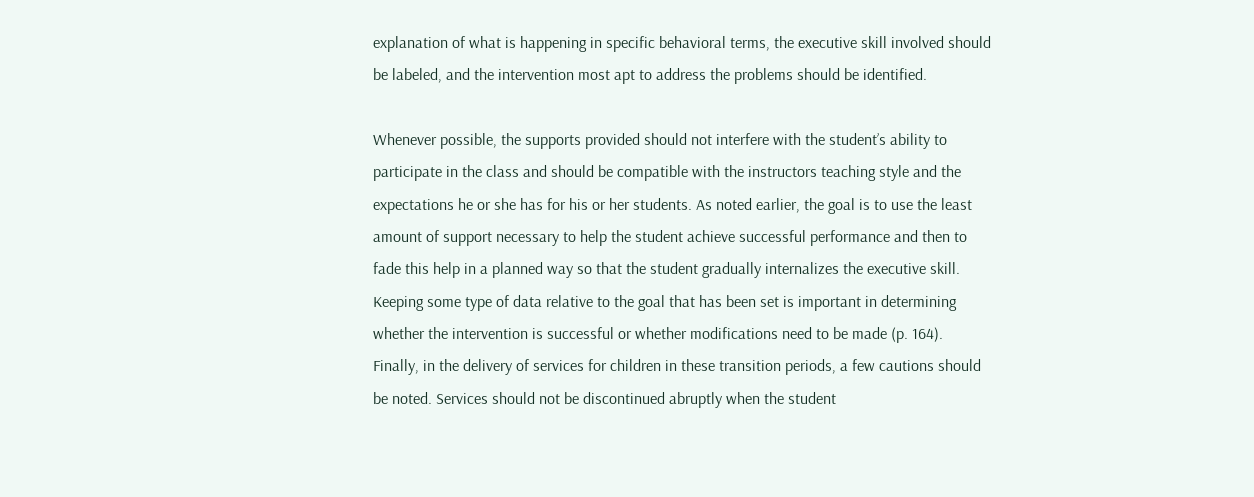explanation of what is happening in specific behavioral terms, the executive skill involved should be labeled, and the intervention most apt to address the problems should be identified.

Whenever possible, the supports provided should not interfere with the student’s ability to participate in the class and should be compatible with the instructors teaching style and the expectations he or she has for his or her students. As noted earlier, the goal is to use the least amount of support necessary to help the student achieve successful performance and then to fade this help in a planned way so that the student gradually internalizes the executive skill. Keeping some type of data relative to the goal that has been set is important in determining whether the intervention is successful or whether modifications need to be made (p. 164).
Finally, in the delivery of services for children in these transition periods, a few cautions should be noted. Services should not be discontinued abruptly when the student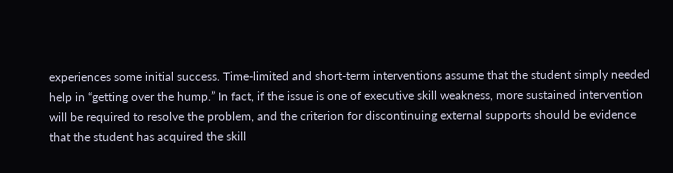experiences some initial success. Time-limited and short-term interventions assume that the student simply needed help in “getting over the hump.” In fact, if the issue is one of executive skill weakness, more sustained intervention will be required to resolve the problem, and the criterion for discontinuing external supports should be evidence that the student has acquired the skill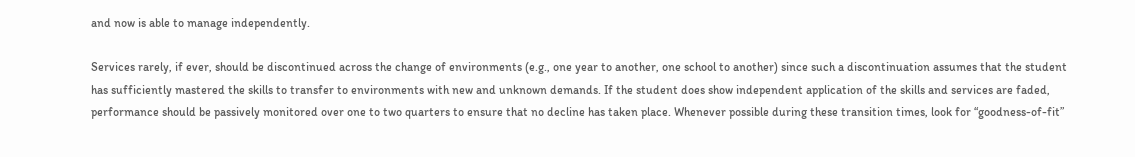and now is able to manage independently.

Services rarely, if ever, should be discontinued across the change of environments (e.g., one year to another, one school to another) since such a discontinuation assumes that the student has sufficiently mastered the skills to transfer to environments with new and unknown demands. If the student does show independent application of the skills and services are faded, performance should be passively monitored over one to two quarters to ensure that no decline has taken place. Whenever possible during these transition times, look for “goodness-of-fit”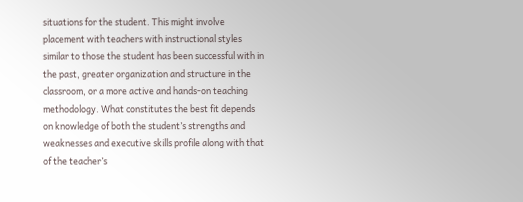situations for the student. This might involve placement with teachers with instructional styles similar to those the student has been successful with in the past, greater organization and structure in the classroom, or a more active and hands-on teaching methodology. What constitutes the best fit depends on knowledge of both the student’s strengths and weaknesses and executive skills profile along with that of the teacher’s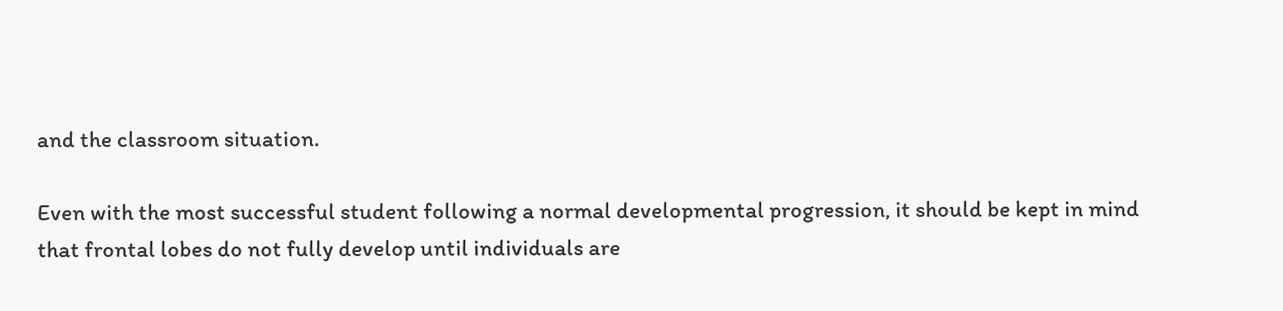and the classroom situation.

Even with the most successful student following a normal developmental progression, it should be kept in mind that frontal lobes do not fully develop until individuals are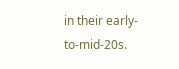in their early-to-mid-20s.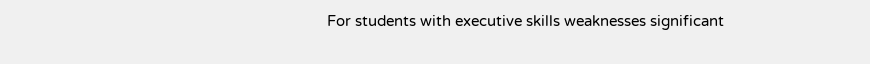For students with executive skills weaknesses significant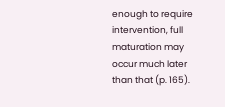enough to require intervention, full maturation may occur much later than that (p. 165).